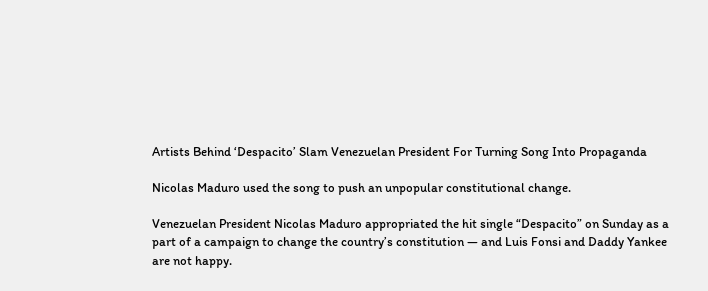Artists Behind ‘Despacito’ Slam Venezuelan President For Turning Song Into Propaganda

Nicolas Maduro used the song to push an unpopular constitutional change.

Venezuelan President Nicolas Maduro appropriated the hit single “Despacito” on Sunday as a part of a campaign to change the country’s constitution ― and Luis Fonsi and Daddy Yankee are not happy.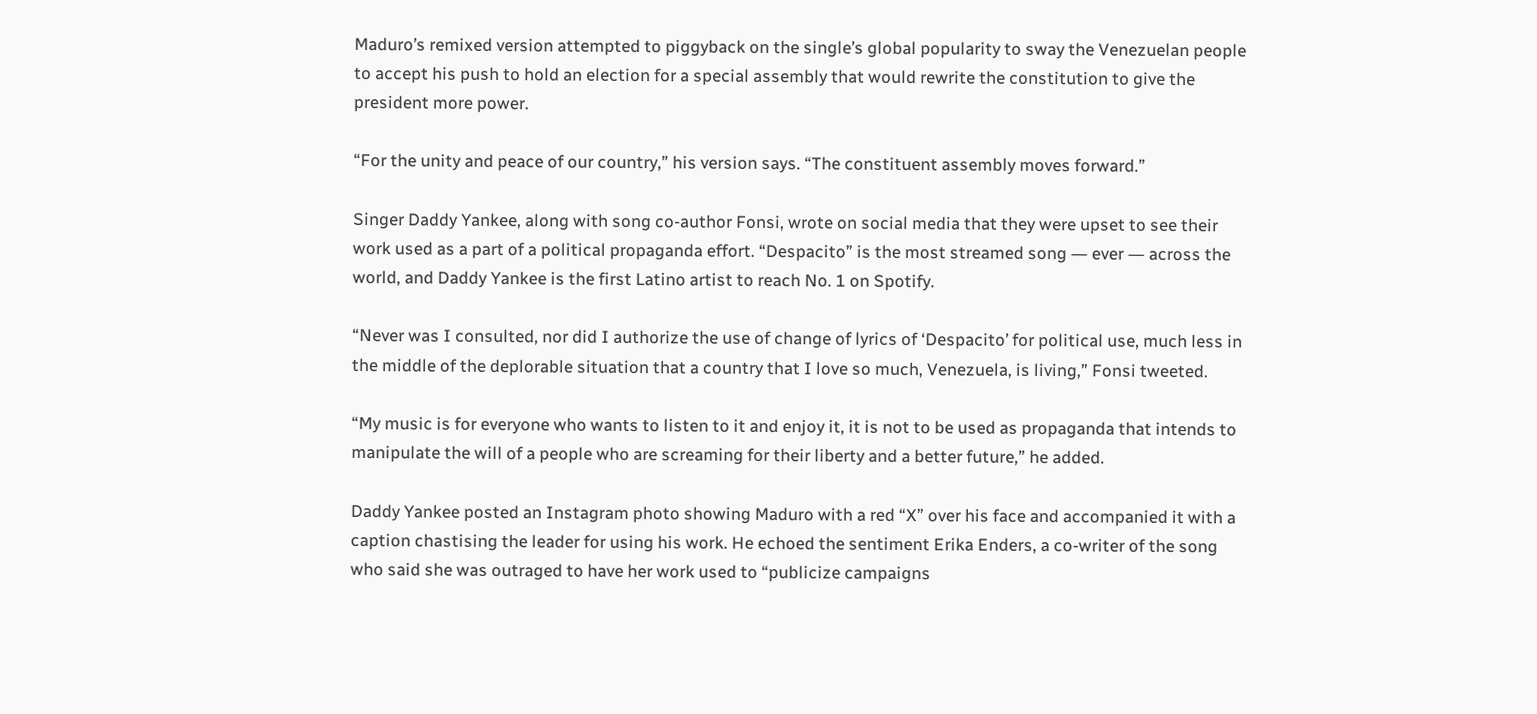Maduro’s remixed version attempted to piggyback on the single’s global popularity to sway the Venezuelan people to accept his push to hold an election for a special assembly that would rewrite the constitution to give the president more power.

“For the unity and peace of our country,” his version says. “The constituent assembly moves forward.”

Singer Daddy Yankee, along with song co-author Fonsi, wrote on social media that they were upset to see their work used as a part of a political propaganda effort. “Despacito” is the most streamed song ― ever ― across the world, and Daddy Yankee is the first Latino artist to reach No. 1 on Spotify.

“Never was I consulted, nor did I authorize the use of change of lyrics of ‘Despacito’ for political use, much less in the middle of the deplorable situation that a country that I love so much, Venezuela, is living,” Fonsi tweeted.

“My music is for everyone who wants to listen to it and enjoy it, it is not to be used as propaganda that intends to manipulate the will of a people who are screaming for their liberty and a better future,” he added.

Daddy Yankee posted an Instagram photo showing Maduro with a red “X” over his face and accompanied it with a caption chastising the leader for using his work. He echoed the sentiment Erika Enders, a co-writer of the song who said she was outraged to have her work used to “publicize campaigns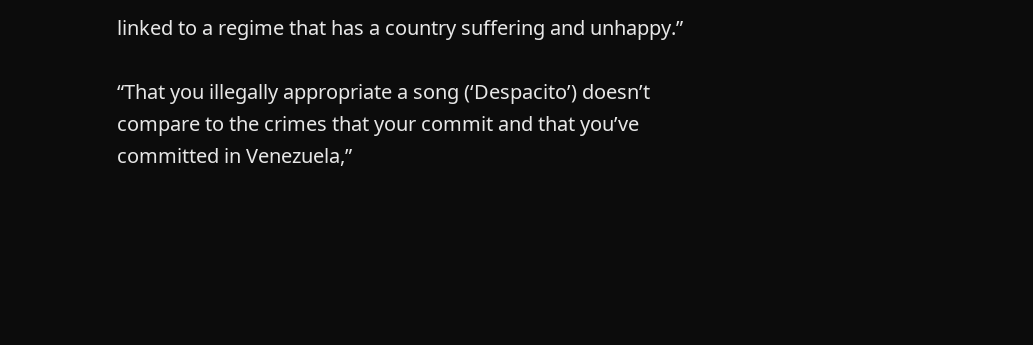linked to a regime that has a country suffering and unhappy.”

“That you illegally appropriate a song (‘Despacito’) doesn’t compare to the crimes that your commit and that you’ve committed in Venezuela,”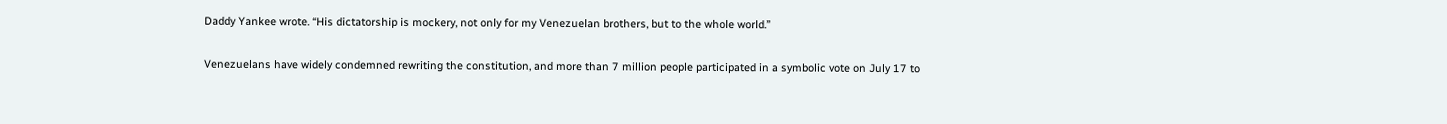Daddy Yankee wrote. “His dictatorship is mockery, not only for my Venezuelan brothers, but to the whole world.”

Venezuelans have widely condemned rewriting the constitution, and more than 7 million people participated in a symbolic vote on July 17 to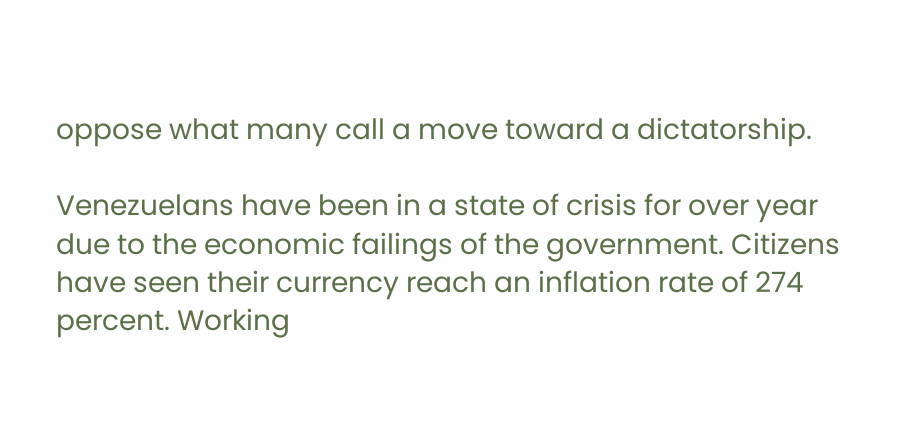oppose what many call a move toward a dictatorship.

Venezuelans have been in a state of crisis for over year due to the economic failings of the government. Citizens have seen their currency reach an inflation rate of 274 percent. Working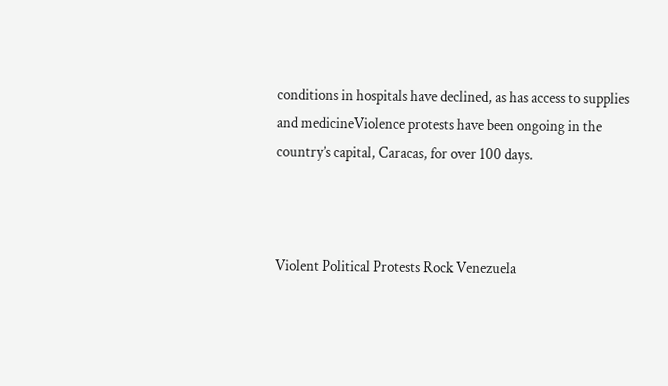conditions in hospitals have declined, as has access to supplies and medicineViolence protests have been ongoing in the country’s capital, Caracas, for over 100 days.



Violent Political Protests Rock Venezuela